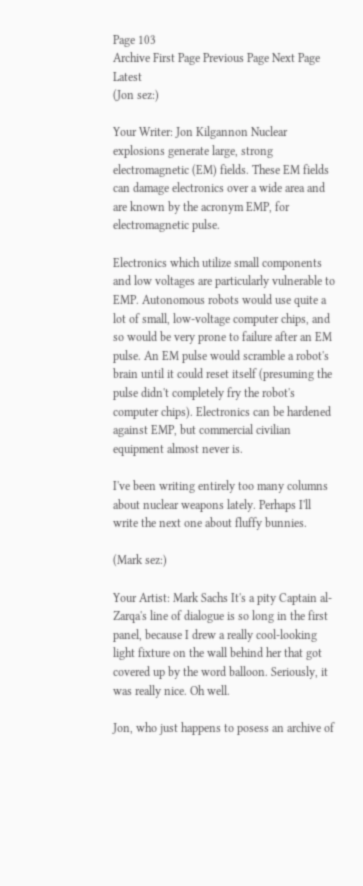Page 103
Archive First Page Previous Page Next Page Latest
(Jon sez:)

Your Writer: Jon Kilgannon Nuclear explosions generate large, strong electromagnetic (EM) fields. These EM fields can damage electronics over a wide area and are known by the acronym EMP, for electromagnetic pulse.

Electronics which utilize small components and low voltages are particularly vulnerable to EMP. Autonomous robots would use quite a lot of small, low-voltage computer chips, and so would be very prone to failure after an EM pulse. An EM pulse would scramble a robot's brain until it could reset itself (presuming the pulse didn't completely fry the robot's computer chips). Electronics can be hardened against EMP, but commercial civilian equipment almost never is.

I've been writing entirely too many columns about nuclear weapons lately. Perhaps I'll write the next one about fluffy bunnies.

(Mark sez:)

Your Artist: Mark Sachs It's a pity Captain al-Zarqa's line of dialogue is so long in the first panel, because I drew a really cool-looking light fixture on the wall behind her that got covered up by the word balloon. Seriously, it was really nice. Oh well.

Jon, who just happens to posess an archive of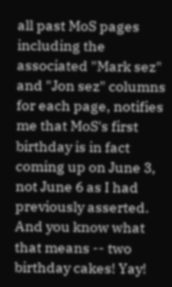all past MoS pages including the associated "Mark sez" and "Jon sez" columns for each page, notifies me that MoS's first birthday is in fact coming up on June 3, not June 6 as I had previously asserted. And you know what that means -- two birthday cakes! Yay!